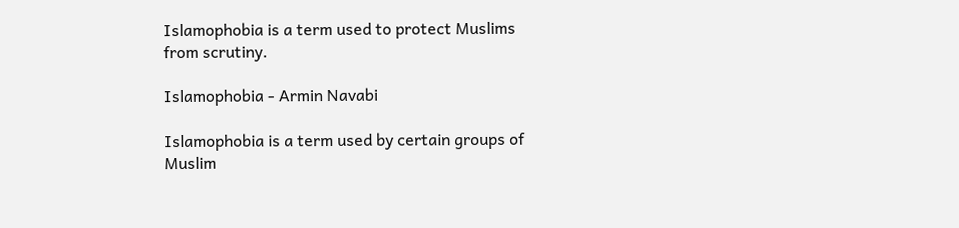Islamophobia is a term used to protect Muslims from scrutiny.

Islamophobia - Armin Navabi

Islamophobia is a term used by certain groups of Muslim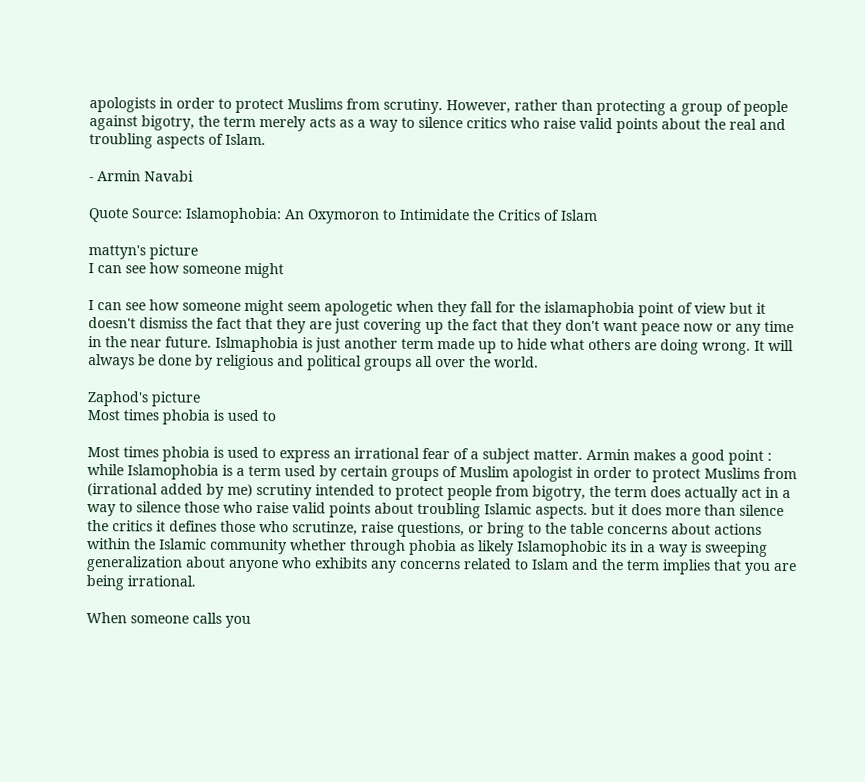apologists in order to protect Muslims from scrutiny. However, rather than protecting a group of people against bigotry, the term merely acts as a way to silence critics who raise valid points about the real and troubling aspects of Islam.

- Armin Navabi

Quote Source: Islamophobia: An Oxymoron to Intimidate the Critics of Islam

mattyn's picture
I can see how someone might

I can see how someone might seem apologetic when they fall for the islamaphobia point of view but it doesn't dismiss the fact that they are just covering up the fact that they don't want peace now or any time in the near future. Islmaphobia is just another term made up to hide what others are doing wrong. It will always be done by religious and political groups all over the world.

Zaphod's picture
Most times phobia is used to

Most times phobia is used to express an irrational fear of a subject matter. Armin makes a good point : while Islamophobia is a term used by certain groups of Muslim apologist in order to protect Muslims from (irrational added by me) scrutiny intended to protect people from bigotry, the term does actually act in a way to silence those who raise valid points about troubling Islamic aspects. but it does more than silence the critics it defines those who scrutinze, raise questions, or bring to the table concerns about actions within the Islamic community whether through phobia as likely Islamophobic its in a way is sweeping generalization about anyone who exhibits any concerns related to Islam and the term implies that you are being irrational.

When someone calls you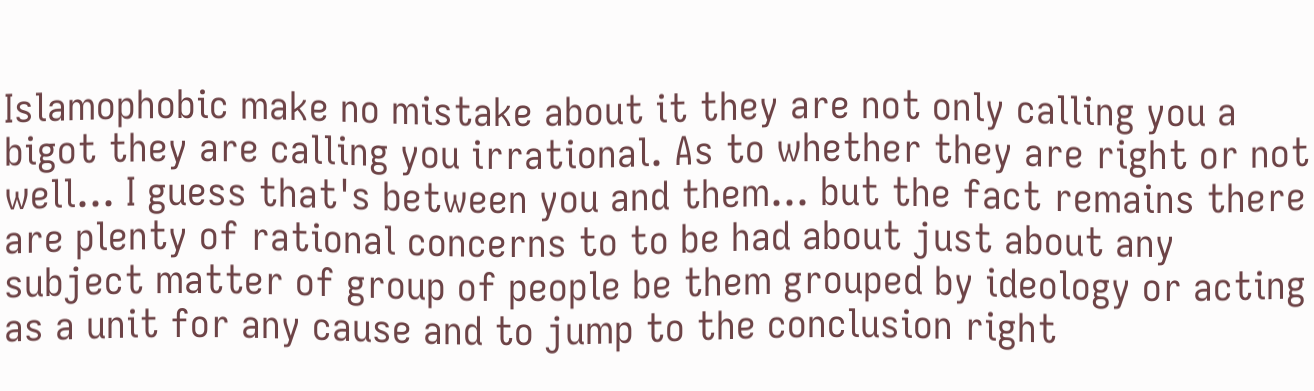Islamophobic make no mistake about it they are not only calling you a bigot they are calling you irrational. As to whether they are right or not well... I guess that's between you and them... but the fact remains there are plenty of rational concerns to to be had about just about any subject matter of group of people be them grouped by ideology or acting as a unit for any cause and to jump to the conclusion right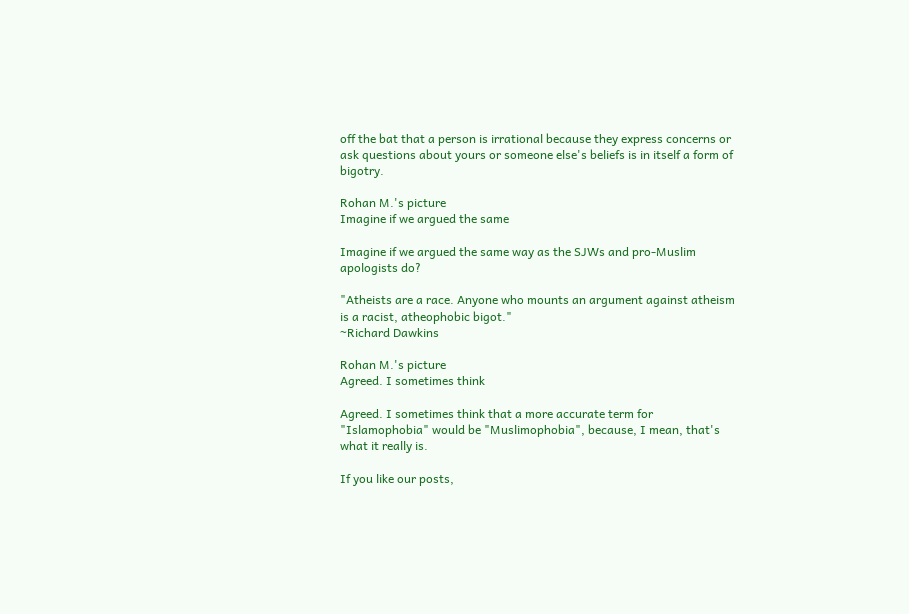off the bat that a person is irrational because they express concerns or ask questions about yours or someone else's beliefs is in itself a form of bigotry.

Rohan M.'s picture
Imagine if we argued the same

Imagine if we argued the same way as the SJWs and pro-Muslim apologists do?

"Atheists are a race. Anyone who mounts an argument against atheism is a racist, atheophobic bigot."
~Richard Dawkins

Rohan M.'s picture
Agreed. I sometimes think

Agreed. I sometimes think that a more accurate term for "Islamophobia" would be "Muslimophobia", because, I mean, that's what it really is.

If you like our posts,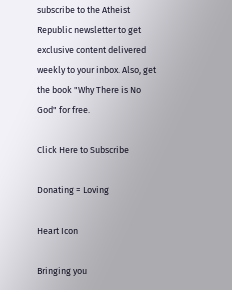subscribe to the Atheist Republic newsletter to get exclusive content delivered weekly to your inbox. Also, get the book "Why There is No God" for free.

Click Here to Subscribe

Donating = Loving

Heart Icon

Bringing you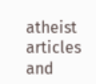atheist articles and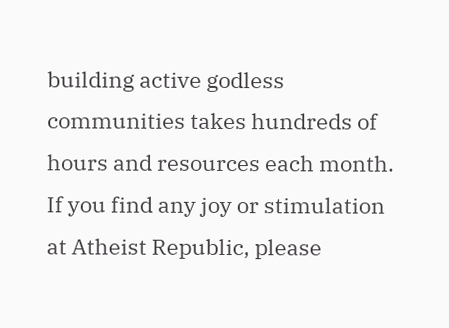building active godless communities takes hundreds of hours and resources each month. If you find any joy or stimulation at Atheist Republic, please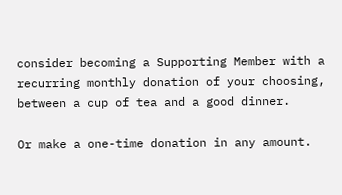consider becoming a Supporting Member with a recurring monthly donation of your choosing, between a cup of tea and a good dinner.

Or make a one-time donation in any amount.